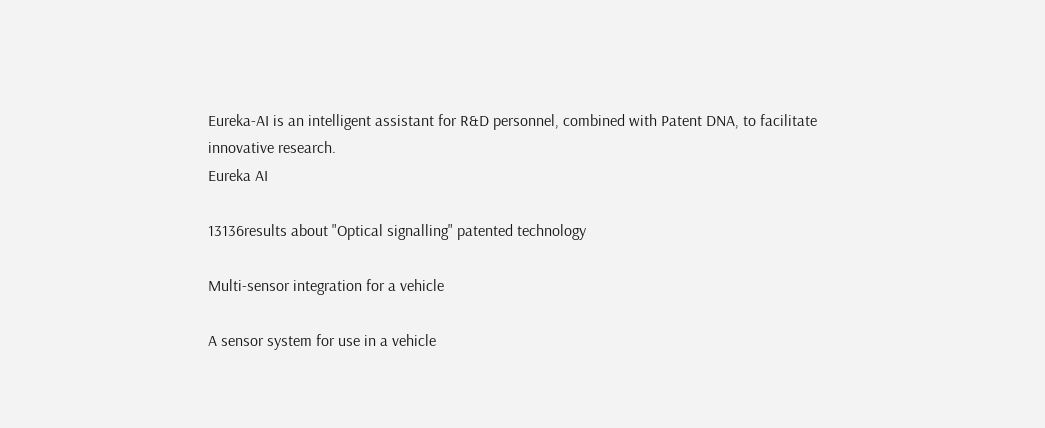Eureka-AI is an intelligent assistant for R&D personnel, combined with Patent DNA, to facilitate innovative research.
Eureka AI

13136results about "Optical signalling" patented technology

Multi-sensor integration for a vehicle

A sensor system for use in a vehicle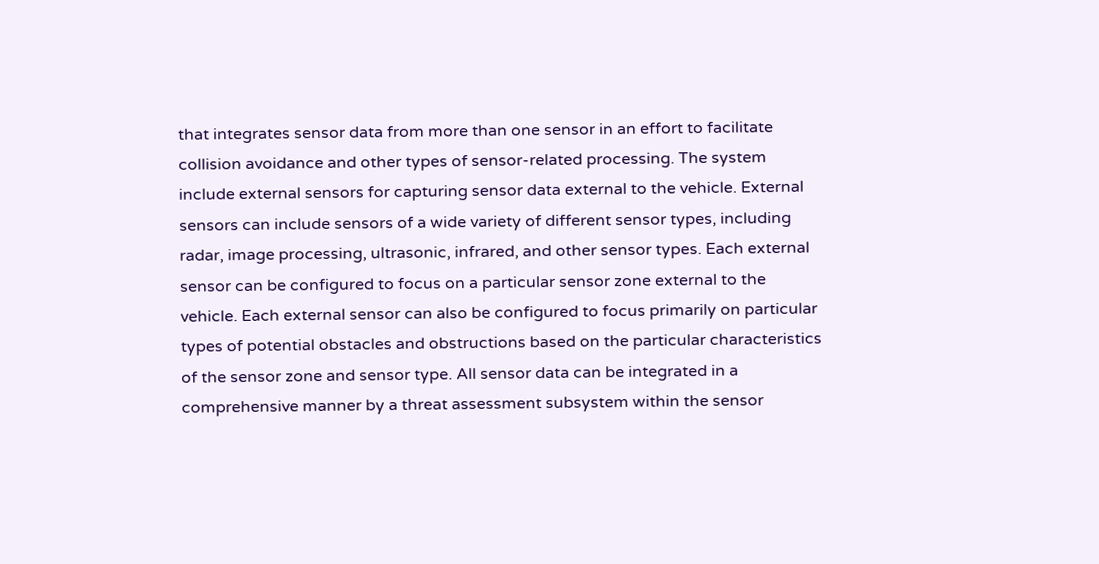that integrates sensor data from more than one sensor in an effort to facilitate collision avoidance and other types of sensor-related processing. The system include external sensors for capturing sensor data external to the vehicle. External sensors can include sensors of a wide variety of different sensor types, including radar, image processing, ultrasonic, infrared, and other sensor types. Each external sensor can be configured to focus on a particular sensor zone external to the vehicle. Each external sensor can also be configured to focus primarily on particular types of potential obstacles and obstructions based on the particular characteristics of the sensor zone and sensor type. All sensor data can be integrated in a comprehensive manner by a threat assessment subsystem within the sensor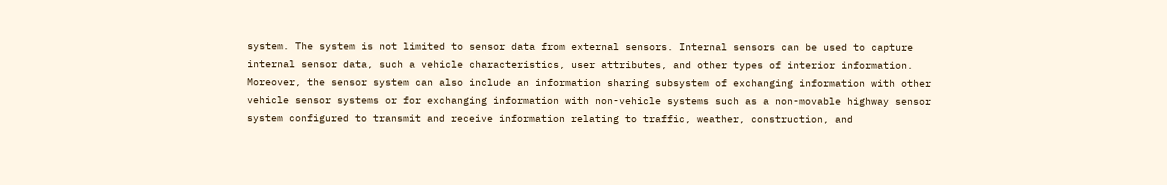system. The system is not limited to sensor data from external sensors. Internal sensors can be used to capture internal sensor data, such a vehicle characteristics, user attributes, and other types of interior information. Moreover, the sensor system can also include an information sharing subsystem of exchanging information with other vehicle sensor systems or for exchanging information with non-vehicle systems such as a non-movable highway sensor system configured to transmit and receive information relating to traffic, weather, construction, and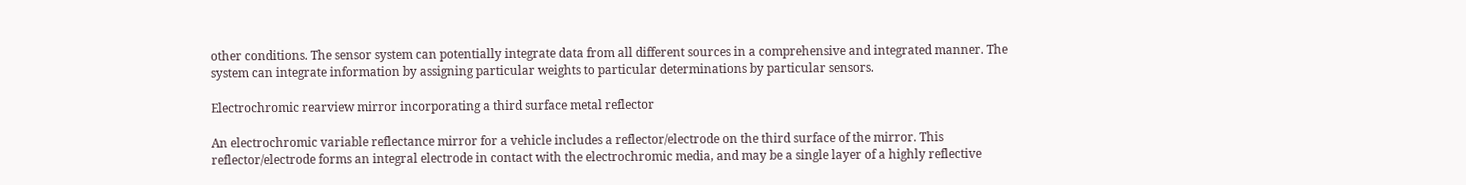other conditions. The sensor system can potentially integrate data from all different sources in a comprehensive and integrated manner. The system can integrate information by assigning particular weights to particular determinations by particular sensors.

Electrochromic rearview mirror incorporating a third surface metal reflector

An electrochromic variable reflectance mirror for a vehicle includes a reflector/electrode on the third surface of the mirror. This reflector/electrode forms an integral electrode in contact with the electrochromic media, and may be a single layer of a highly reflective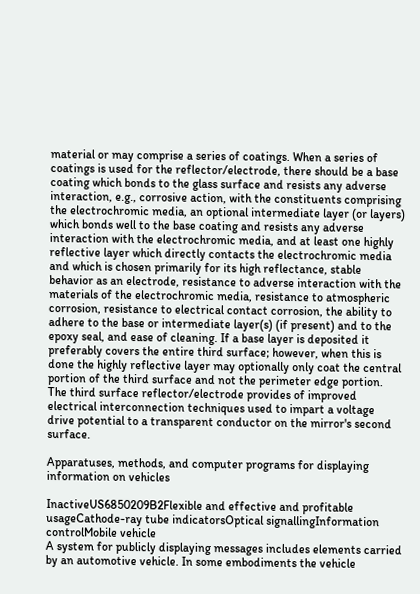material or may comprise a series of coatings. When a series of coatings is used for the reflector/electrode, there should be a base coating which bonds to the glass surface and resists any adverse interaction, e.g., corrosive action, with the constituents comprising the electrochromic media, an optional intermediate layer (or layers) which bonds well to the base coating and resists any adverse interaction with the electrochromic media, and at least one highly reflective layer which directly contacts the electrochromic media and which is chosen primarily for its high reflectance, stable behavior as an electrode, resistance to adverse interaction with the materials of the electrochromic media, resistance to atmospheric corrosion, resistance to electrical contact corrosion, the ability to adhere to the base or intermediate layer(s) (if present) and to the epoxy seal, and ease of cleaning. If a base layer is deposited it preferably covers the entire third surface; however, when this is done the highly reflective layer may optionally only coat the central portion of the third surface and not the perimeter edge portion. The third surface reflector/electrode provides of improved electrical interconnection techniques used to impart a voltage drive potential to a transparent conductor on the mirror's second surface.

Apparatuses, methods, and computer programs for displaying information on vehicles

InactiveUS6850209B2Flexible and effective and profitable usageCathode-ray tube indicatorsOptical signallingInformation controlMobile vehicle
A system for publicly displaying messages includes elements carried by an automotive vehicle. In some embodiments the vehicle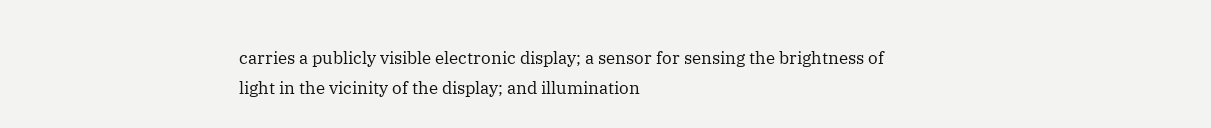carries a publicly visible electronic display; a sensor for sensing the brightness of light in the vicinity of the display; and illumination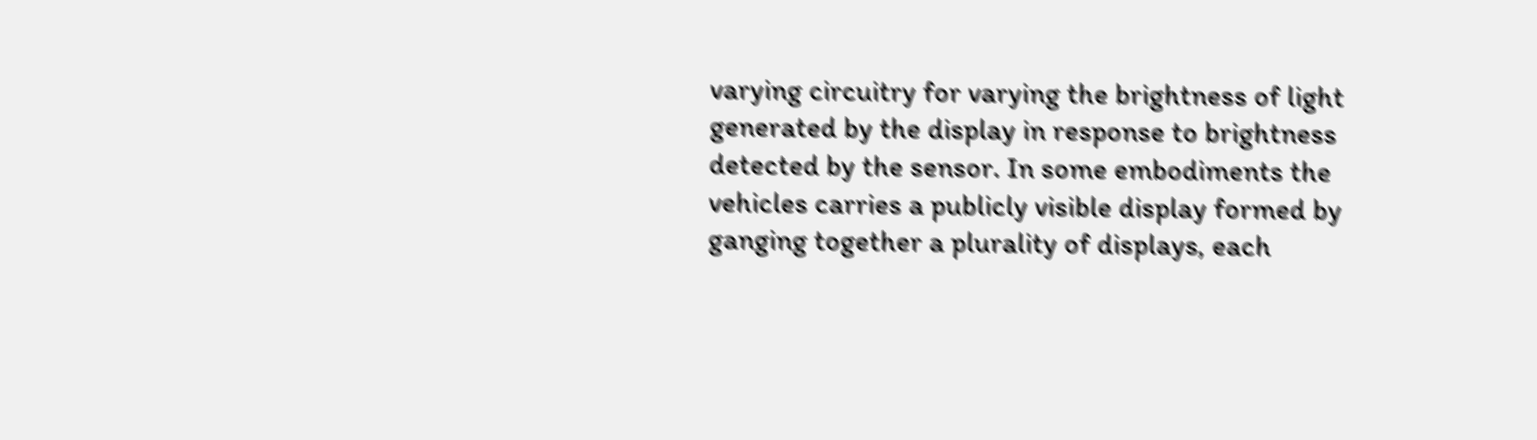varying circuitry for varying the brightness of light generated by the display in response to brightness detected by the sensor. In some embodiments the vehicles carries a publicly visible display formed by ganging together a plurality of displays, each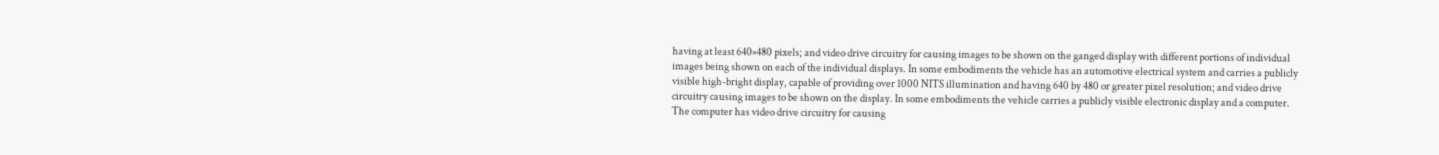having at least 640×480 pixels; and video drive circuitry for causing images to be shown on the ganged display with different portions of individual images being shown on each of the individual displays. In some embodiments the vehicle has an automotive electrical system and carries a publicly visible high-bright display, capable of providing over 1000 NITS illumination and having 640 by 480 or greater pixel resolution; and video drive circuitry causing images to be shown on the display. In some embodiments the vehicle carries a publicly visible electronic display and a computer. The computer has video drive circuitry for causing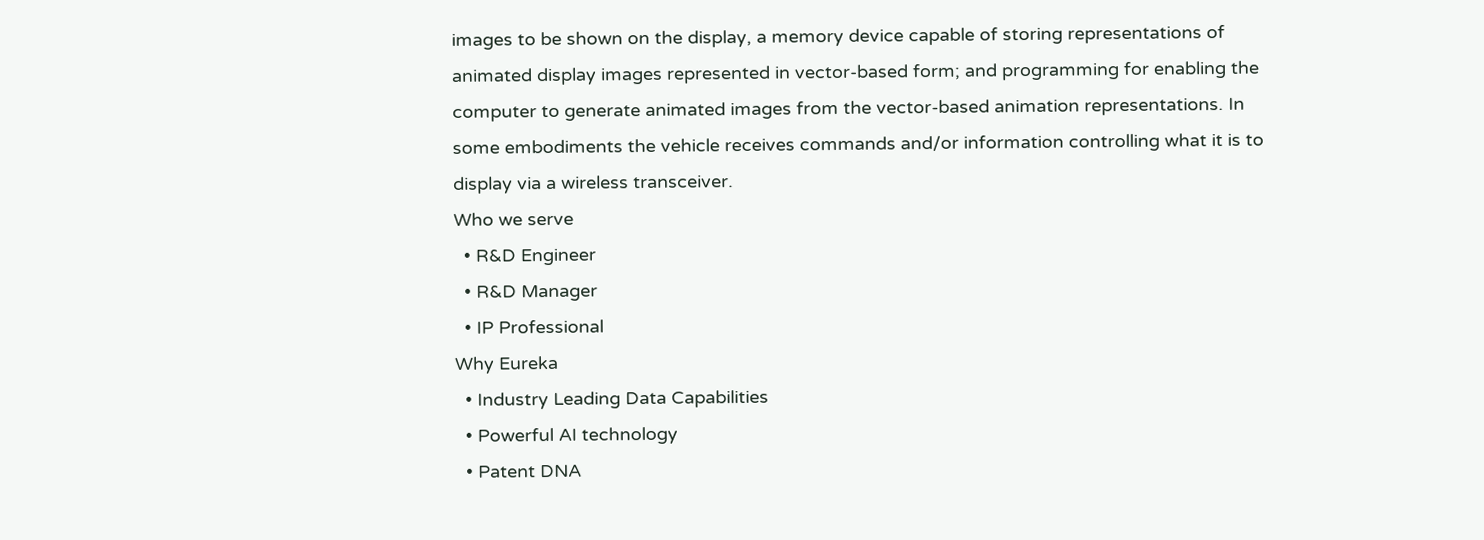images to be shown on the display, a memory device capable of storing representations of animated display images represented in vector-based form; and programming for enabling the computer to generate animated images from the vector-based animation representations. In some embodiments the vehicle receives commands and/or information controlling what it is to display via a wireless transceiver.
Who we serve
  • R&D Engineer
  • R&D Manager
  • IP Professional
Why Eureka
  • Industry Leading Data Capabilities
  • Powerful AI technology
  • Patent DNA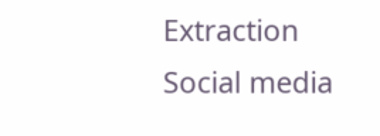Extraction
Social media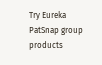Try Eureka
PatSnap group products